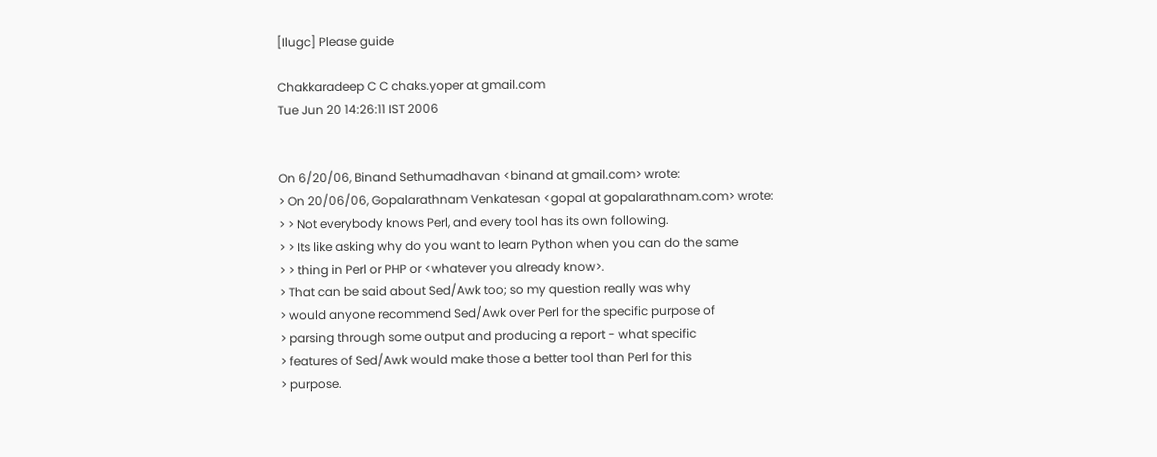[Ilugc] Please guide

Chakkaradeep C C chaks.yoper at gmail.com
Tue Jun 20 14:26:11 IST 2006


On 6/20/06, Binand Sethumadhavan <binand at gmail.com> wrote:
> On 20/06/06, Gopalarathnam Venkatesan <gopal at gopalarathnam.com> wrote:
> > Not everybody knows Perl, and every tool has its own following.
> > Its like asking why do you want to learn Python when you can do the same
> > thing in Perl or PHP or <whatever you already know>.
> That can be said about Sed/Awk too; so my question really was why
> would anyone recommend Sed/Awk over Perl for the specific purpose of
> parsing through some output and producing a report - what specific
> features of Sed/Awk would make those a better tool than Perl for this
> purpose.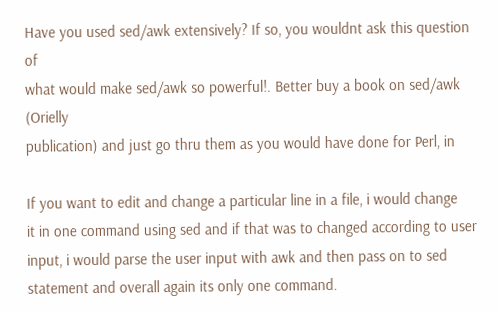Have you used sed/awk extensively? If so, you wouldnt ask this question of
what would make sed/awk so powerful!. Better buy a book on sed/awk (Orielly
publication) and just go thru them as you would have done for Perl, in

If you want to edit and change a particular line in a file, i would change
it in one command using sed and if that was to changed according to user
input, i would parse the user input with awk and then pass on to sed
statement and overall again its only one command.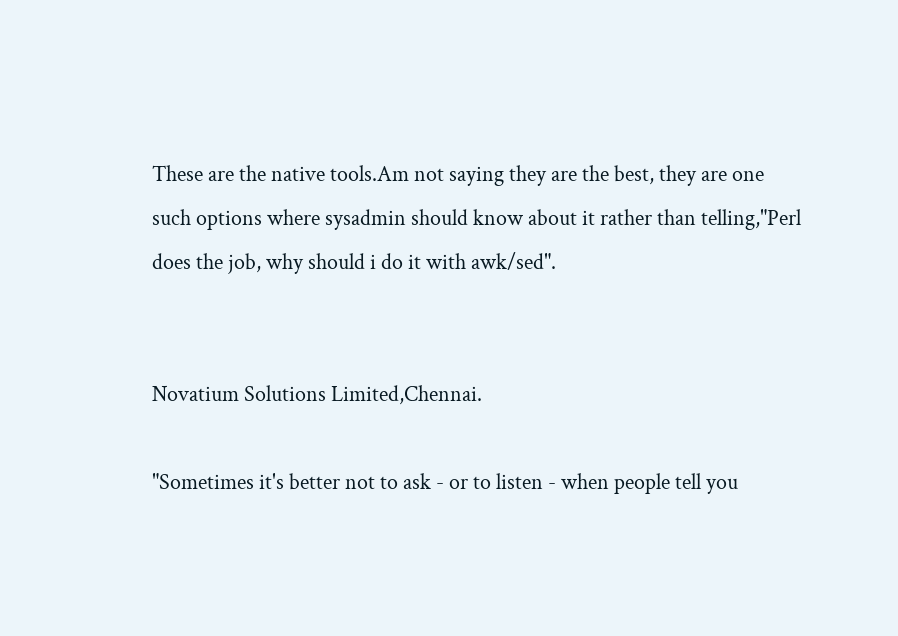These are the native tools.Am not saying they are the best, they are one
such options where sysadmin should know about it rather than telling,"Perl
does the job, why should i do it with awk/sed".


Novatium Solutions Limited,Chennai.

"Sometimes it's better not to ask - or to listen - when people tell you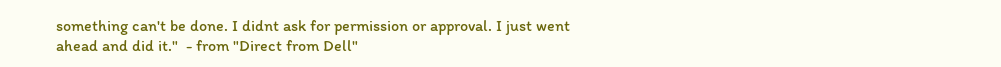something can't be done. I didnt ask for permission or approval. I just went
ahead and did it."  - from "Direct from Dell"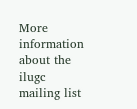More information about the ilugc mailing list